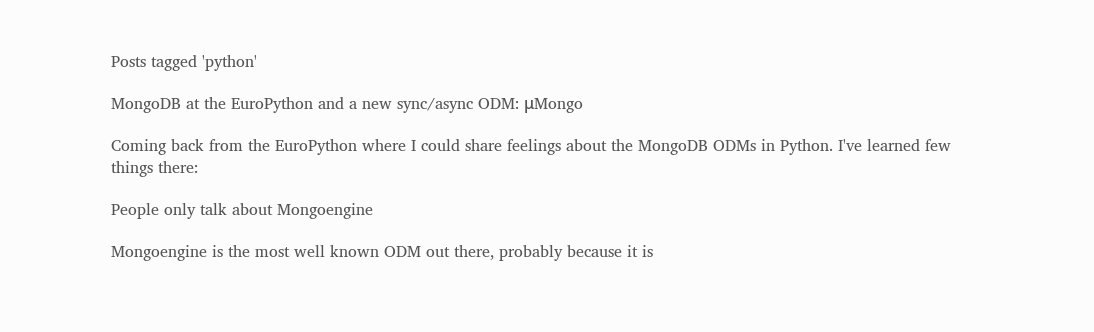Posts tagged 'python'

MongoDB at the EuroPython and a new sync/async ODM: μMongo

Coming back from the EuroPython where I could share feelings about the MongoDB ODMs in Python. I've learned few things there:

People only talk about Mongoengine

Mongoengine is the most well known ODM out there, probably because it is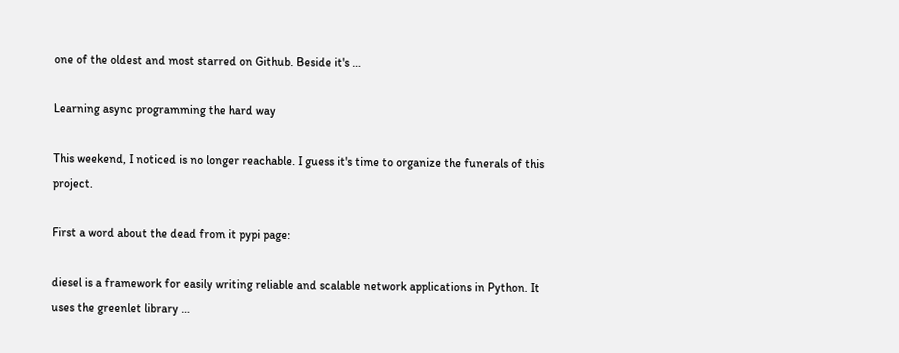one of the oldest and most starred on Github. Beside it's …

Learning async programming the hard way

This weekend, I noticed is no longer reachable. I guess it's time to organize the funerals of this project.

First a word about the dead from it pypi page:

diesel is a framework for easily writing reliable and scalable network applications in Python. It uses the greenlet library …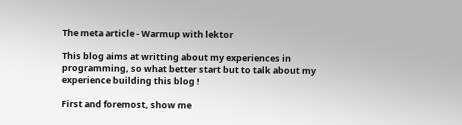The meta article - Warmup with lektor

This blog aims at writting about my experiences in programming, so what better start but to talk about my experience building this blog !

First and foremost, show me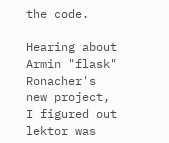the code.

Hearing about Armin "flask" Ronacher's new project, I figured out lektor was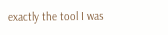exactly the tool I was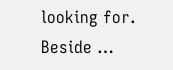looking for. Beside …